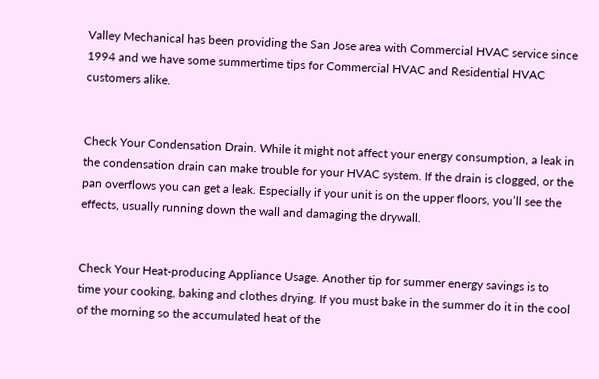Valley Mechanical has been providing the San Jose area with Commercial HVAC service since 1994 and we have some summertime tips for Commercial HVAC and Residential HVAC customers alike.


Check Your Condensation Drain. While it might not affect your energy consumption, a leak in the condensation drain can make trouble for your HVAC system. If the drain is clogged, or the pan overflows you can get a leak. Especially if your unit is on the upper floors, you’ll see the effects, usually running down the wall and damaging the drywall.


Check Your Heat-producing Appliance Usage. Another tip for summer energy savings is to time your cooking, baking and clothes drying. If you must bake in the summer do it in the cool of the morning so the accumulated heat of the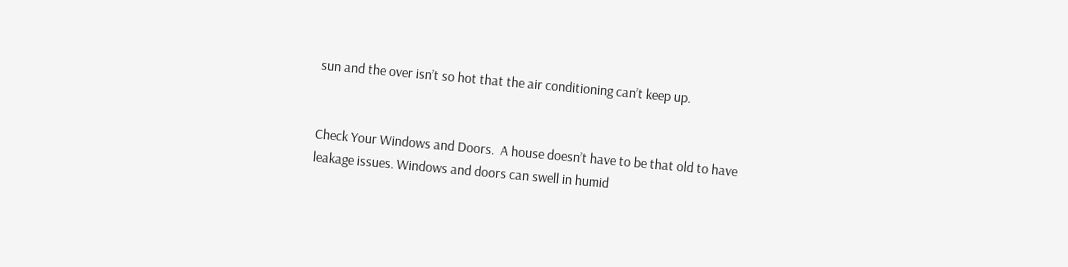sun and the over isn’t so hot that the air conditioning can’t keep up.


Check Your Windows and Doors.  A house doesn’t have to be that old to have leakage issues. Windows and doors can swell in humid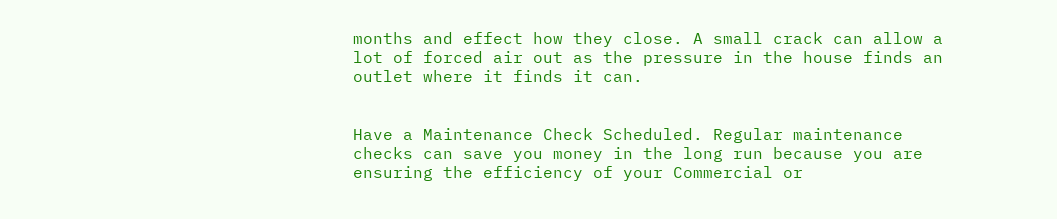months and effect how they close. A small crack can allow a lot of forced air out as the pressure in the house finds an outlet where it finds it can.


Have a Maintenance Check Scheduled. Regular maintenance checks can save you money in the long run because you are ensuring the efficiency of your Commercial or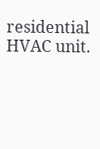residential HVAC unit.